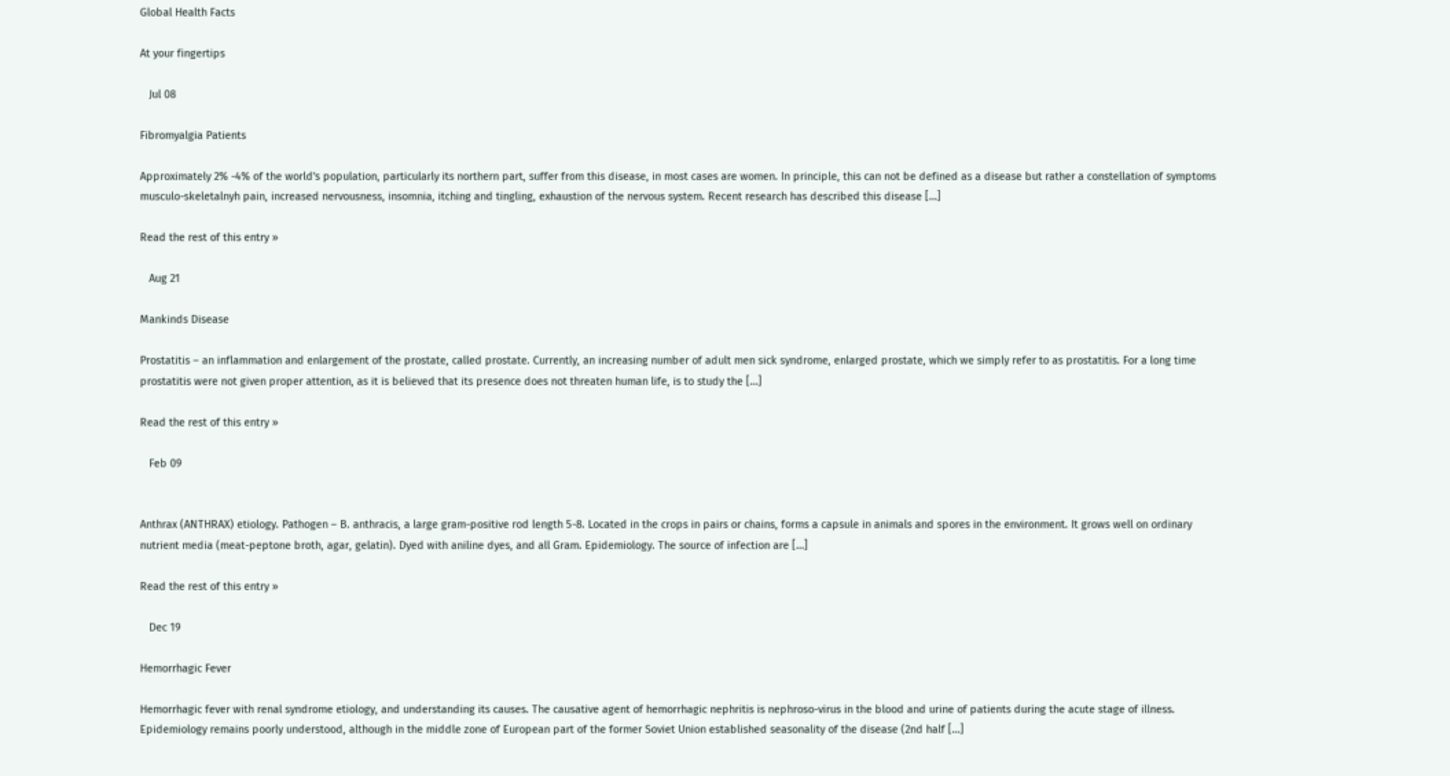Global Health Facts

At your fingertips

   Jul 08

Fibromyalgia Patients

Approximately 2% -4% of the world's population, particularly its northern part, suffer from this disease, in most cases are women. In principle, this can not be defined as a disease but rather a constellation of symptoms musculo-skeletalnyh pain, increased nervousness, insomnia, itching and tingling, exhaustion of the nervous system. Recent research has described this disease […]

Read the rest of this entry »

   Aug 21

Mankinds Disease

Prostatitis – an inflammation and enlargement of the prostate, called prostate. Currently, an increasing number of adult men sick syndrome, enlarged prostate, which we simply refer to as prostatitis. For a long time prostatitis were not given proper attention, as it is believed that its presence does not threaten human life, is to study the […]

Read the rest of this entry »

   Feb 09


Anthrax (ANTHRAX) etiology. Pathogen – B. anthracis, a large gram-positive rod length 5-8. Located in the crops in pairs or chains, forms a capsule in animals and spores in the environment. It grows well on ordinary nutrient media (meat-peptone broth, agar, gelatin). Dyed with aniline dyes, and all Gram. Epidemiology. The source of infection are […]

Read the rest of this entry »

   Dec 19

Hemorrhagic Fever

Hemorrhagic fever with renal syndrome etiology, and understanding its causes. The causative agent of hemorrhagic nephritis is nephroso-virus in the blood and urine of patients during the acute stage of illness. Epidemiology remains poorly understood, although in the middle zone of European part of the former Soviet Union established seasonality of the disease (2nd half […]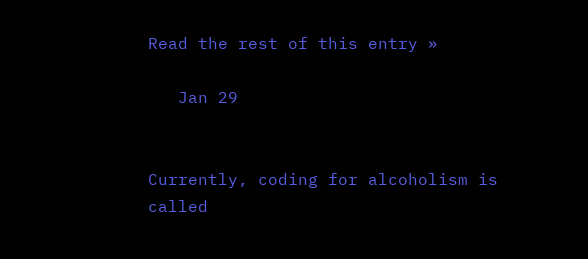Read the rest of this entry »

   Jan 29


Currently, coding for alcoholism is called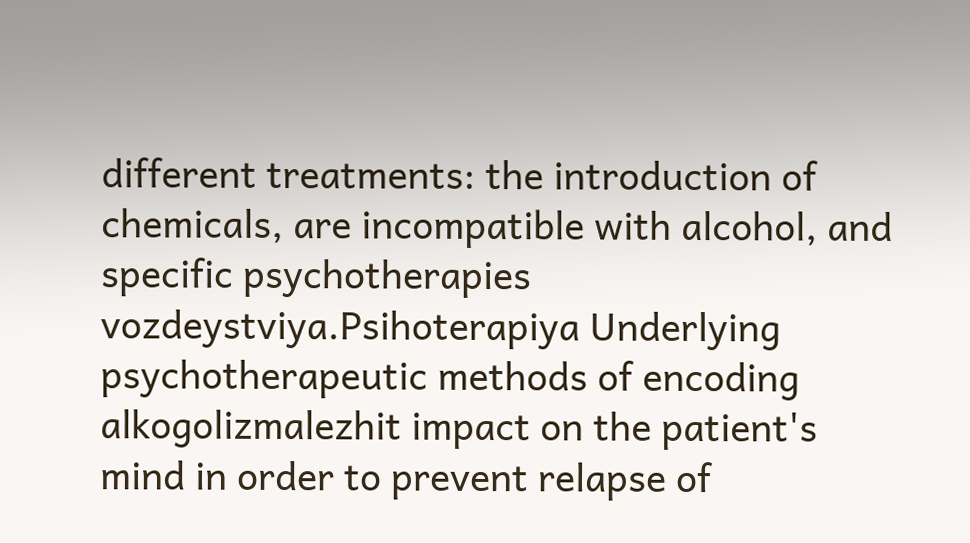different treatments: the introduction of chemicals, are incompatible with alcohol, and specific psychotherapies vozdeystviya.Psihoterapiya Underlying psychotherapeutic methods of encoding alkogolizmalezhit impact on the patient's mind in order to prevent relapse of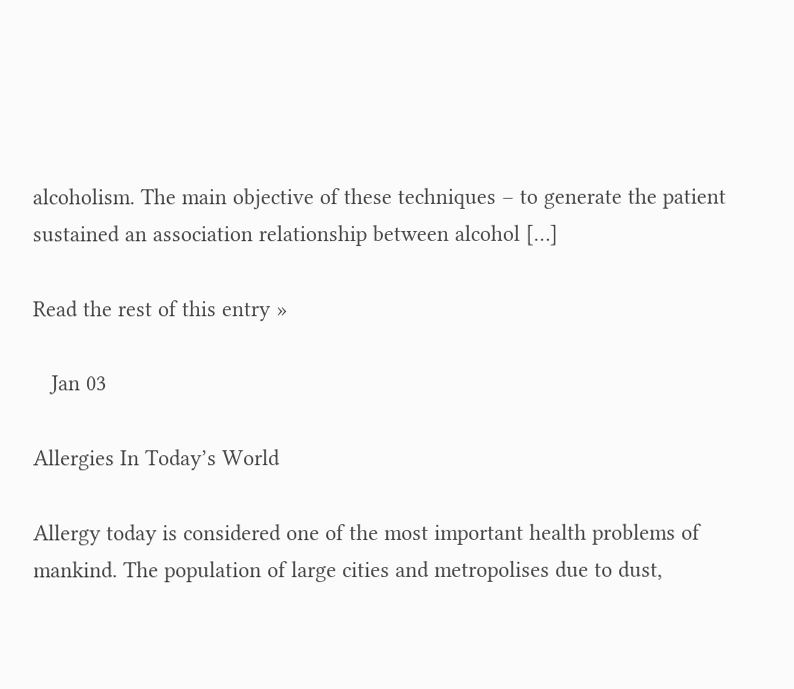alcoholism. The main objective of these techniques – to generate the patient sustained an association relationship between alcohol […]

Read the rest of this entry »

   Jan 03

Allergies In Today’s World

Allergy today is considered one of the most important health problems of mankind. The population of large cities and metropolises due to dust,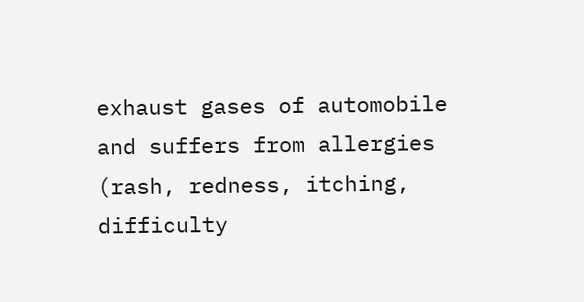exhaust gases of automobile and suffers from allergies (rash, redness, itching, difficulty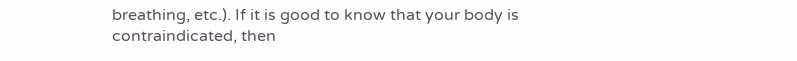breathing, etc.). If it is good to know that your body is contraindicated, then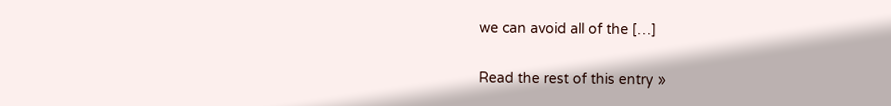we can avoid all of the […]

Read the rest of this entry »